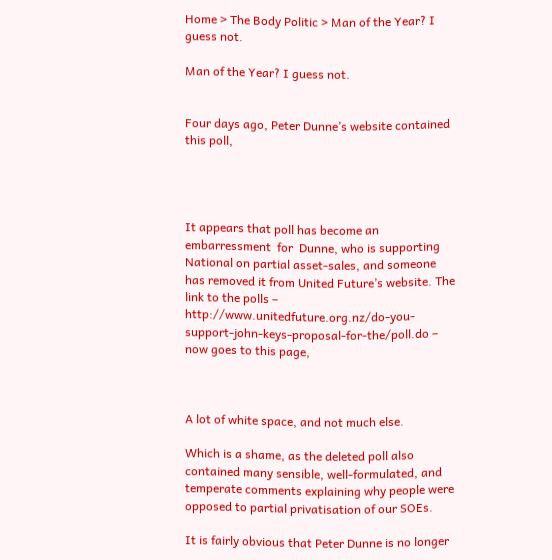Home > The Body Politic > Man of the Year? I guess not.

Man of the Year? I guess not.


Four days ago, Peter Dunne’s website contained this poll,




It appears that poll has become an embarressment  for  Dunne, who is supporting National on partial asset-sales, and someone has removed it from United Future’s website. The link to the polls – http://www.unitedfuture.org.nz/do-you-support-john-keys-proposal-for-the/poll.do – now goes to this page,



A lot of white space, and not much else.

Which is a shame, as the deleted poll also contained many sensible, well-formulated, and temperate comments explaining why people were opposed to partial privatisation of our SOEs.

It is fairly obvious that Peter Dunne is no longer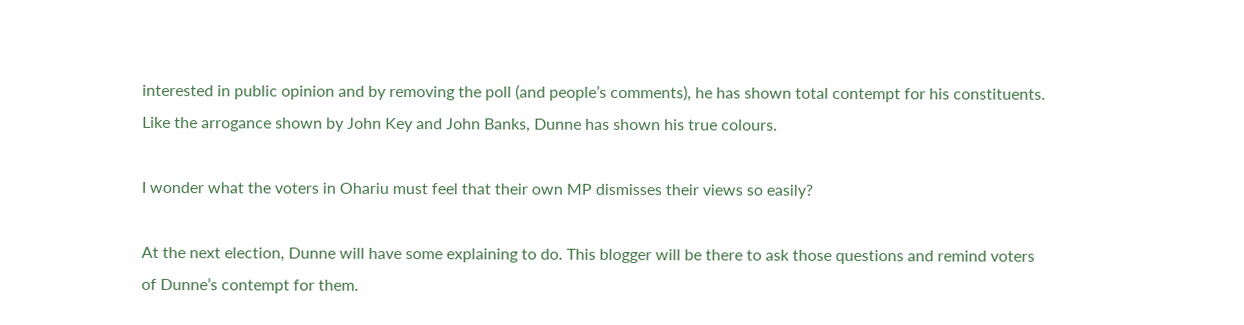interested in public opinion and by removing the poll (and people’s comments), he has shown total contempt for his constituents. Like the arrogance shown by John Key and John Banks, Dunne has shown his true colours.

I wonder what the voters in Ohariu must feel that their own MP dismisses their views so easily?

At the next election, Dunne will have some explaining to do. This blogger will be there to ask those questions and remind voters of Dunne’s contempt for them.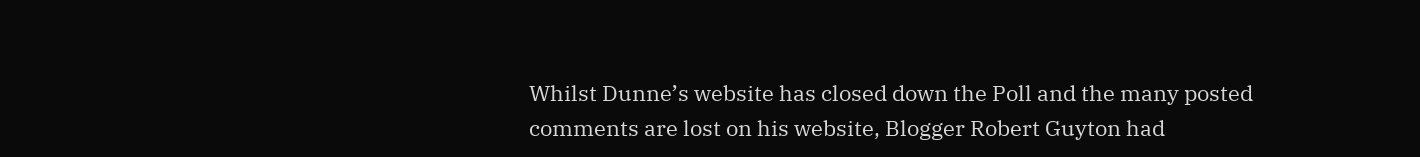Whilst Dunne’s website has closed down the Poll and the many posted comments are lost on his website, Blogger Robert Guyton had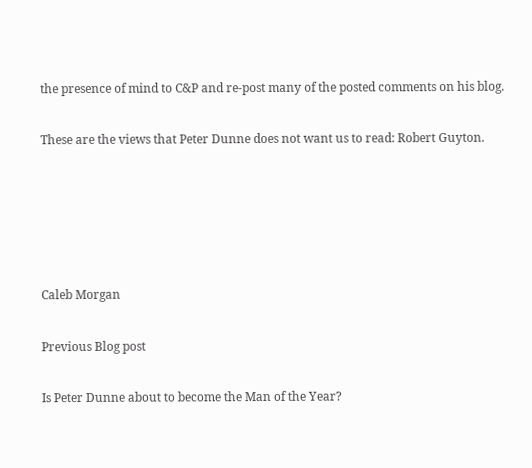the presence of mind to C&P and re-post many of the posted comments on his blog.

These are the views that Peter Dunne does not want us to read: Robert Guyton.





Caleb Morgan

Previous Blog post

Is Peter Dunne about to become the Man of the Year?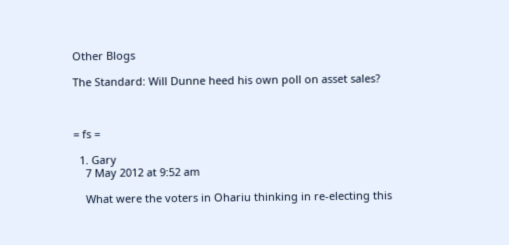Other Blogs

The Standard: Will Dunne heed his own poll on asset sales?



= fs =

  1. Gary
    7 May 2012 at 9:52 am

    What were the voters in Ohariu thinking in re-electing this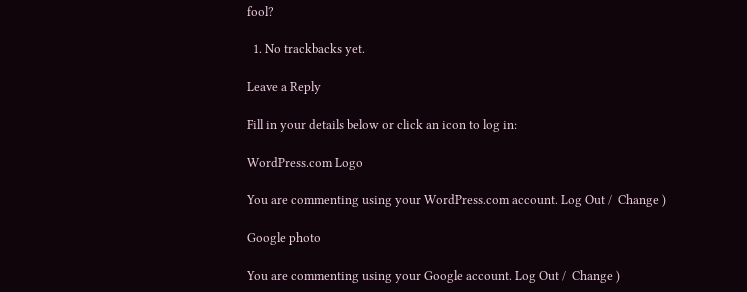fool?

  1. No trackbacks yet.

Leave a Reply

Fill in your details below or click an icon to log in:

WordPress.com Logo

You are commenting using your WordPress.com account. Log Out /  Change )

Google photo

You are commenting using your Google account. Log Out /  Change )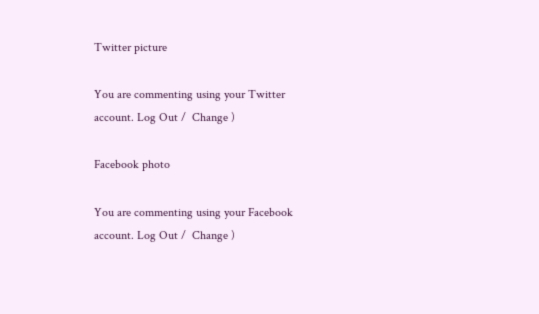Twitter picture

You are commenting using your Twitter account. Log Out /  Change )

Facebook photo

You are commenting using your Facebook account. Log Out /  Change )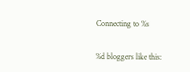Connecting to %s

%d bloggers like this: